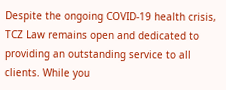Despite the ongoing COVID-19 health crisis, TCZ Law remains open and dedicated to providing an outstanding service to all clients. While you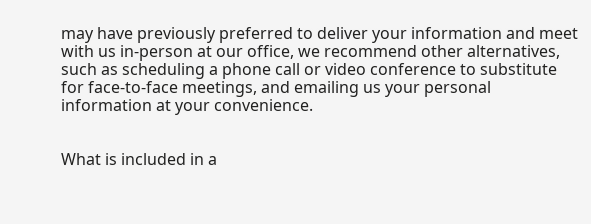may have previously preferred to deliver your information and meet with us in-person at our office, we recommend other alternatives, such as scheduling a phone call or video conference to substitute for face-to-face meetings, and emailing us your personal information at your convenience.


What is included in a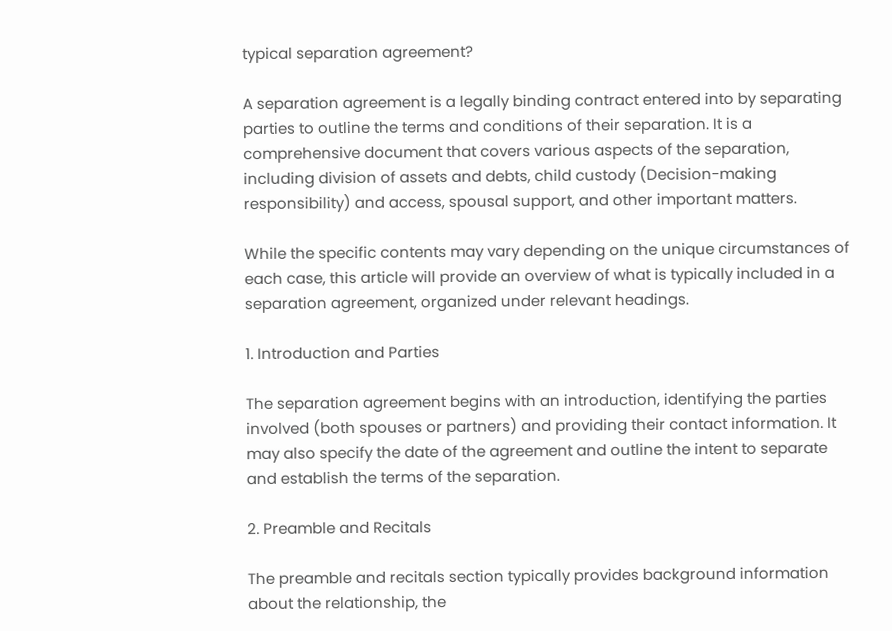typical separation agreement?

A separation agreement is a legally binding contract entered into by separating parties to outline the terms and conditions of their separation. It is a comprehensive document that covers various aspects of the separation, including division of assets and debts, child custody (Decision-making responsibility) and access, spousal support, and other important matters.

While the specific contents may vary depending on the unique circumstances of each case, this article will provide an overview of what is typically included in a separation agreement, organized under relevant headings.

1. Introduction and Parties

The separation agreement begins with an introduction, identifying the parties involved (both spouses or partners) and providing their contact information. It may also specify the date of the agreement and outline the intent to separate and establish the terms of the separation.

2. Preamble and Recitals

The preamble and recitals section typically provides background information about the relationship, the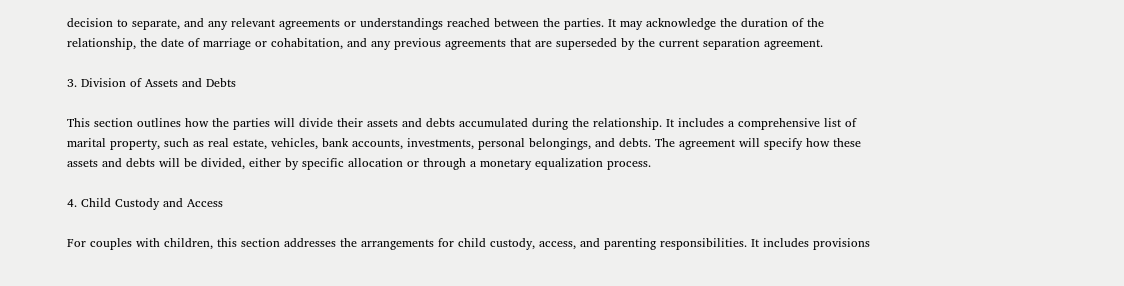decision to separate, and any relevant agreements or understandings reached between the parties. It may acknowledge the duration of the relationship, the date of marriage or cohabitation, and any previous agreements that are superseded by the current separation agreement.

3. Division of Assets and Debts

This section outlines how the parties will divide their assets and debts accumulated during the relationship. It includes a comprehensive list of marital property, such as real estate, vehicles, bank accounts, investments, personal belongings, and debts. The agreement will specify how these assets and debts will be divided, either by specific allocation or through a monetary equalization process.

4. Child Custody and Access

For couples with children, this section addresses the arrangements for child custody, access, and parenting responsibilities. It includes provisions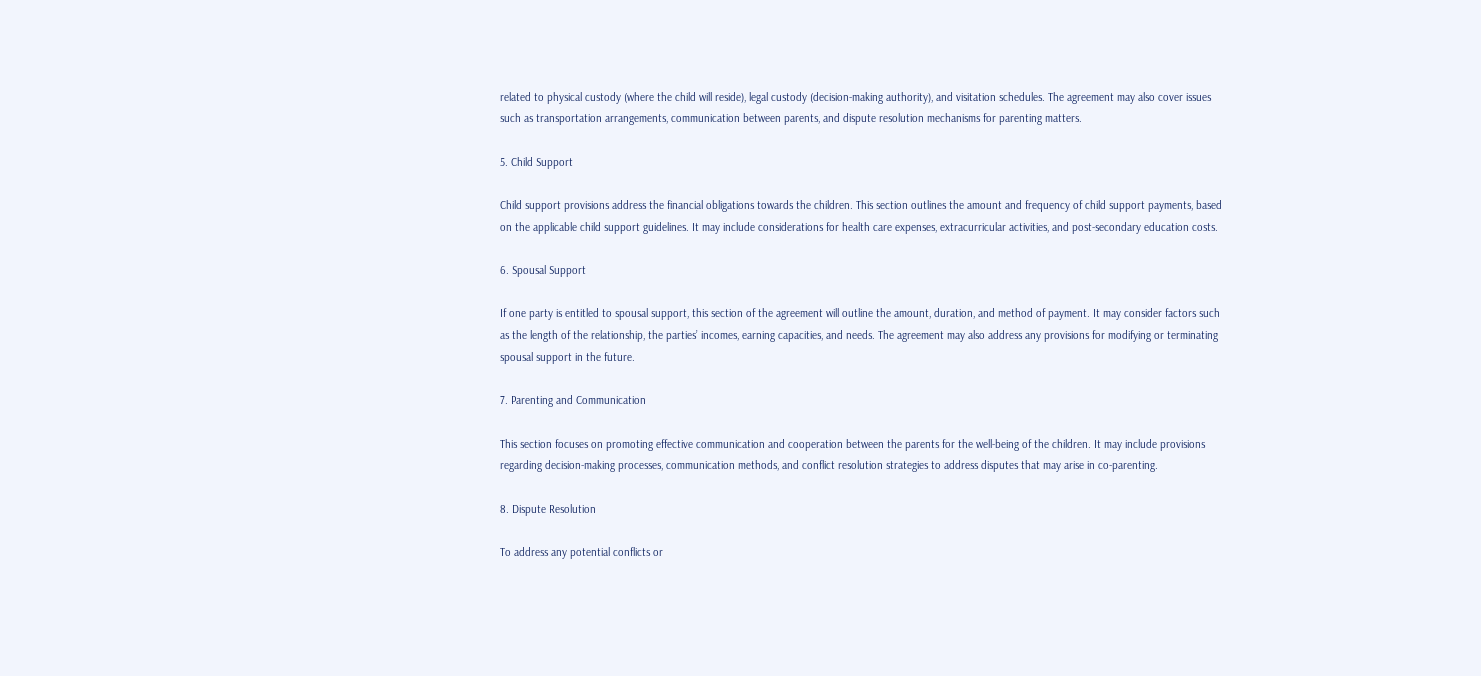related to physical custody (where the child will reside), legal custody (decision-making authority), and visitation schedules. The agreement may also cover issues such as transportation arrangements, communication between parents, and dispute resolution mechanisms for parenting matters.

5. Child Support

Child support provisions address the financial obligations towards the children. This section outlines the amount and frequency of child support payments, based on the applicable child support guidelines. It may include considerations for health care expenses, extracurricular activities, and post-secondary education costs.

6. Spousal Support

If one party is entitled to spousal support, this section of the agreement will outline the amount, duration, and method of payment. It may consider factors such as the length of the relationship, the parties’ incomes, earning capacities, and needs. The agreement may also address any provisions for modifying or terminating spousal support in the future.

7. Parenting and Communication

This section focuses on promoting effective communication and cooperation between the parents for the well-being of the children. It may include provisions regarding decision-making processes, communication methods, and conflict resolution strategies to address disputes that may arise in co-parenting.

8. Dispute Resolution

To address any potential conflicts or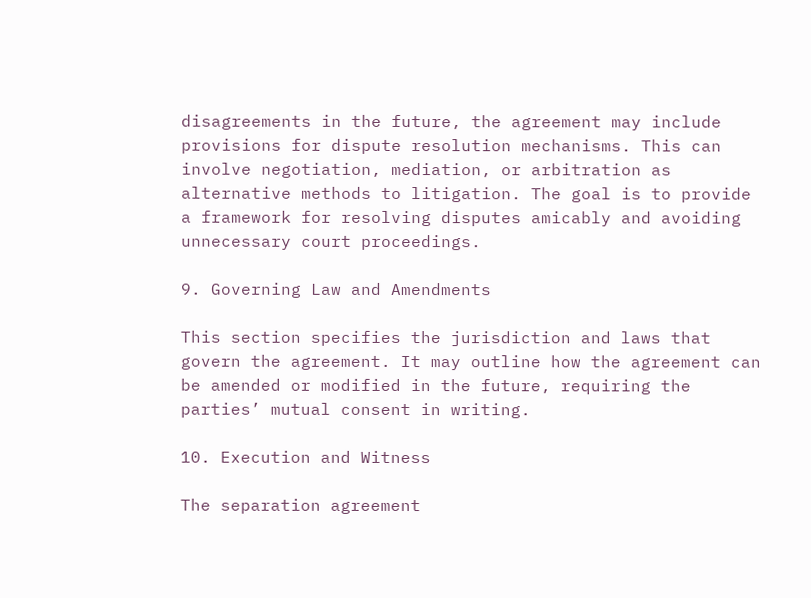disagreements in the future, the agreement may include provisions for dispute resolution mechanisms. This can involve negotiation, mediation, or arbitration as alternative methods to litigation. The goal is to provide a framework for resolving disputes amicably and avoiding unnecessary court proceedings.

9. Governing Law and Amendments

This section specifies the jurisdiction and laws that govern the agreement. It may outline how the agreement can be amended or modified in the future, requiring the parties’ mutual consent in writing.

10. Execution and Witness

The separation agreement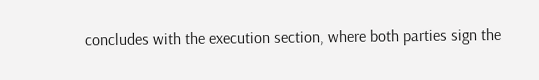concludes with the execution section, where both parties sign the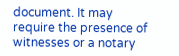document. It may require the presence of witnesses or a notary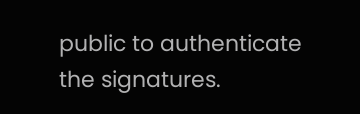public to authenticate the signatures.